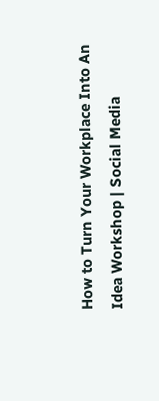How to Turn Your Workplace Into An Idea Workshop | Social Media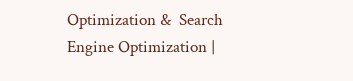Optimization &  Search Engine Optimization |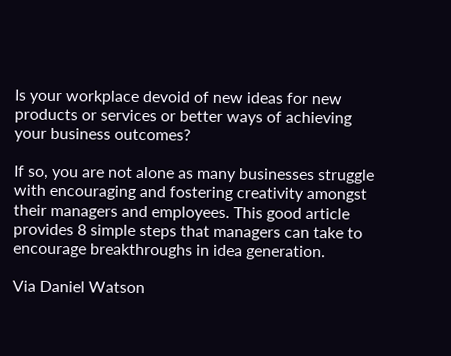Is your workplace devoid of new ideas for new products or services or better ways of achieving your business outcomes?

If so, you are not alone as many businesses struggle with encouraging and fostering creativity amongst their managers and employees. This good article provides 8 simple steps that managers can take to encourage breakthroughs in idea generation.

Via Daniel Watson